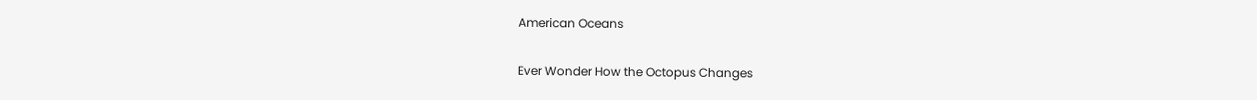American Oceans

Ever Wonder How the Octopus Changes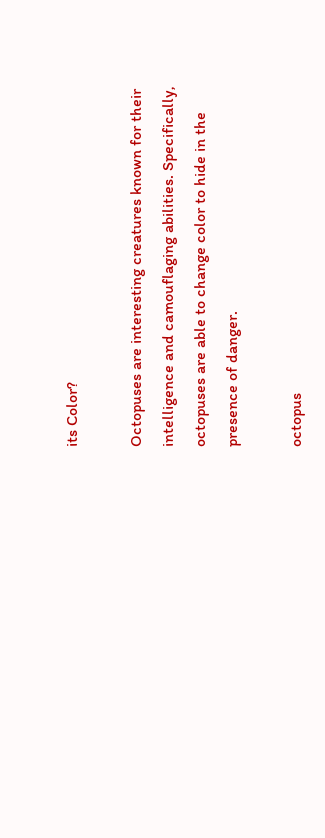its Color?

Octopuses are interesting creatures known for their intelligence and camouflaging abilities. Specifically, octopuses are able to change color to hide in the presence of danger.

octopus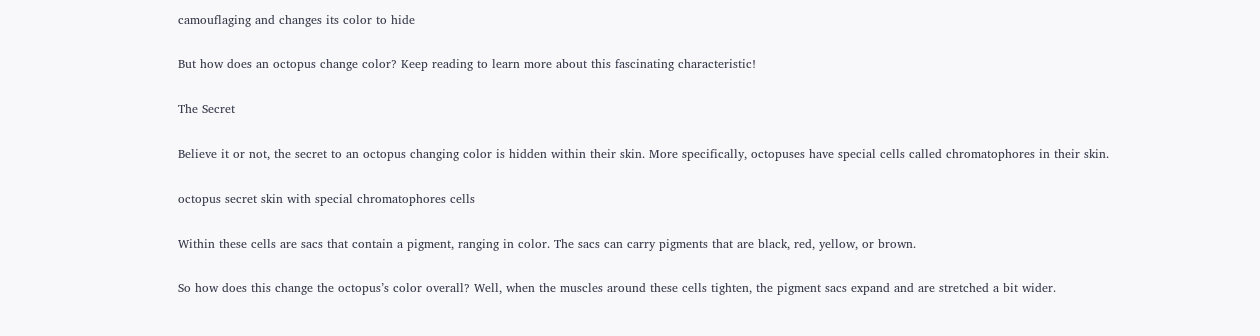camouflaging and changes its color to hide

But how does an octopus change color? Keep reading to learn more about this fascinating characteristic!

The Secret

Believe it or not, the secret to an octopus changing color is hidden within their skin. More specifically, octopuses have special cells called chromatophores in their skin.

octopus secret skin with special chromatophores cells

Within these cells are sacs that contain a pigment, ranging in color. The sacs can carry pigments that are black, red, yellow, or brown.

So how does this change the octopus’s color overall? Well, when the muscles around these cells tighten, the pigment sacs expand and are stretched a bit wider.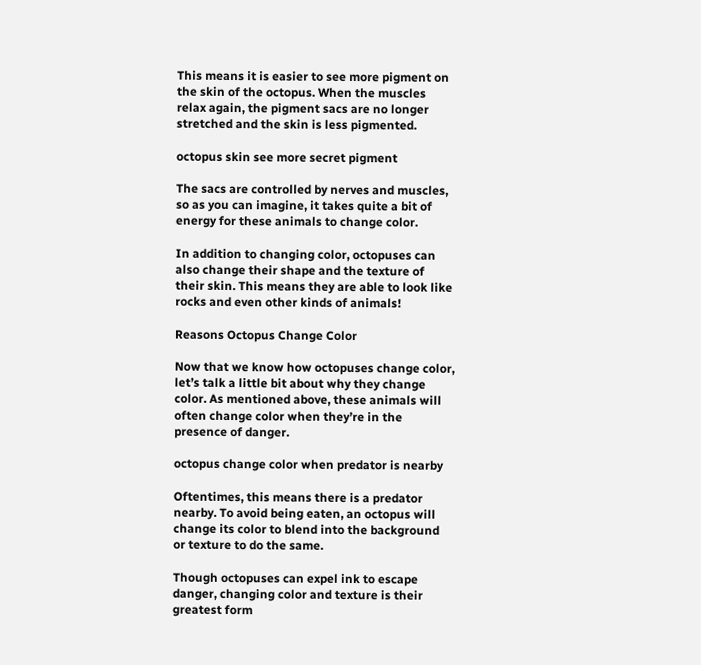This means it is easier to see more pigment on the skin of the octopus. When the muscles relax again, the pigment sacs are no longer stretched and the skin is less pigmented.

octopus skin see more secret pigment

The sacs are controlled by nerves and muscles, so as you can imagine, it takes quite a bit of energy for these animals to change color.

In addition to changing color, octopuses can also change their shape and the texture of their skin. This means they are able to look like rocks and even other kinds of animals!

Reasons Octopus Change Color

Now that we know how octopuses change color, let’s talk a little bit about why they change color. As mentioned above, these animals will often change color when they’re in the presence of danger.

octopus change color when predator is nearby

Oftentimes, this means there is a predator nearby. To avoid being eaten, an octopus will change its color to blend into the background or texture to do the same.

Though octopuses can expel ink to escape danger, changing color and texture is their greatest form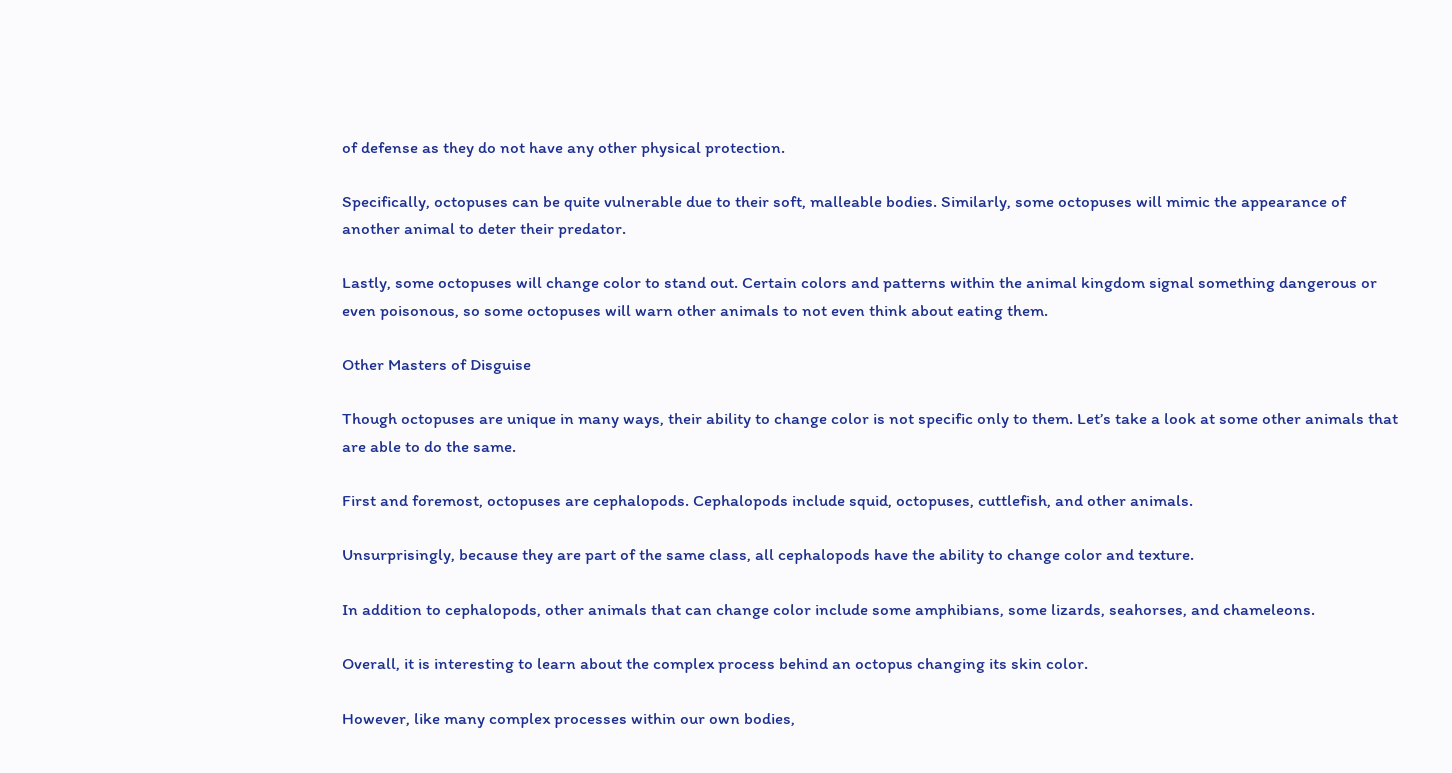of defense as they do not have any other physical protection.

Specifically, octopuses can be quite vulnerable due to their soft, malleable bodies. Similarly, some octopuses will mimic the appearance of another animal to deter their predator.

Lastly, some octopuses will change color to stand out. Certain colors and patterns within the animal kingdom signal something dangerous or even poisonous, so some octopuses will warn other animals to not even think about eating them.

Other Masters of Disguise

Though octopuses are unique in many ways, their ability to change color is not specific only to them. Let’s take a look at some other animals that are able to do the same.

First and foremost, octopuses are cephalopods. Cephalopods include squid, octopuses, cuttlefish, and other animals.

Unsurprisingly, because they are part of the same class, all cephalopods have the ability to change color and texture.

In addition to cephalopods, other animals that can change color include some amphibians, some lizards, seahorses, and chameleons.

Overall, it is interesting to learn about the complex process behind an octopus changing its skin color.

However, like many complex processes within our own bodies,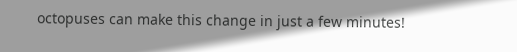octopuses can make this change in just a few minutes!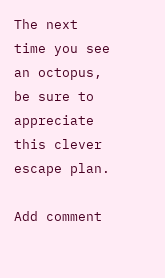The next time you see an octopus, be sure to appreciate this clever escape plan.

Add comment